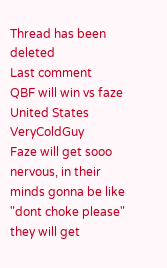Thread has been deleted
Last comment
QBF will win vs faze
United States VeryColdGuy
Faze will get sooo nervous, in their minds gonna be like "dont choke please" they will get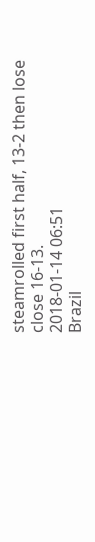steamrolled first half, 13-2 then lose close 16-13.
2018-01-14 06:51
Brazil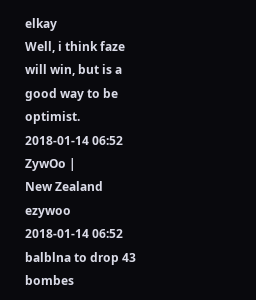elkay
Well, i think faze will win, but is a good way to be optimist.
2018-01-14 06:52
ZywOo |
New Zealand ezywoo
2018-01-14 06:52
balblna to drop 43 bombes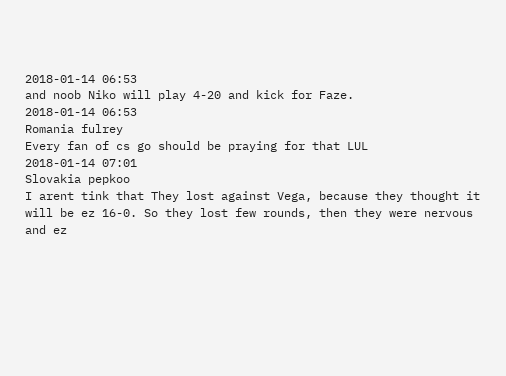2018-01-14 06:53
and noob Niko will play 4-20 and kick for Faze.
2018-01-14 06:53
Romania fulrey
Every fan of cs go should be praying for that LUL
2018-01-14 07:01
Slovakia pepkoo
I arent tink that They lost against Vega, because they thought it will be ez 16-0. So they lost few rounds, then they were nervous and ez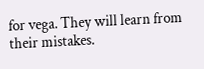for vega. They will learn from their mistakes.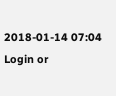2018-01-14 07:04
Login or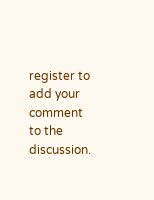register to add your comment to the discussion.